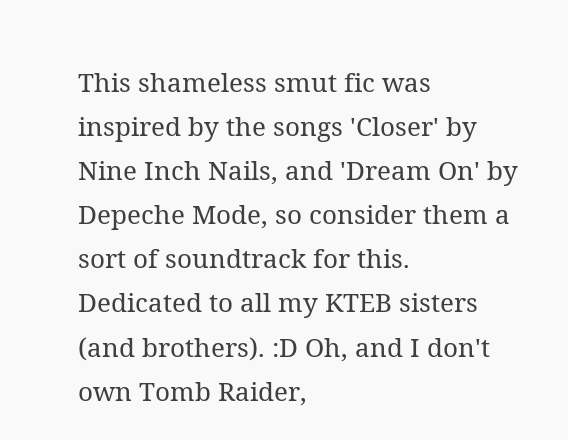This shameless smut fic was inspired by the songs 'Closer' by Nine Inch Nails, and 'Dream On' by Depeche Mode, so consider them a sort of soundtrack for this. Dedicated to all my KTEB sisters (and brothers). :D Oh, and I don't own Tomb Raider,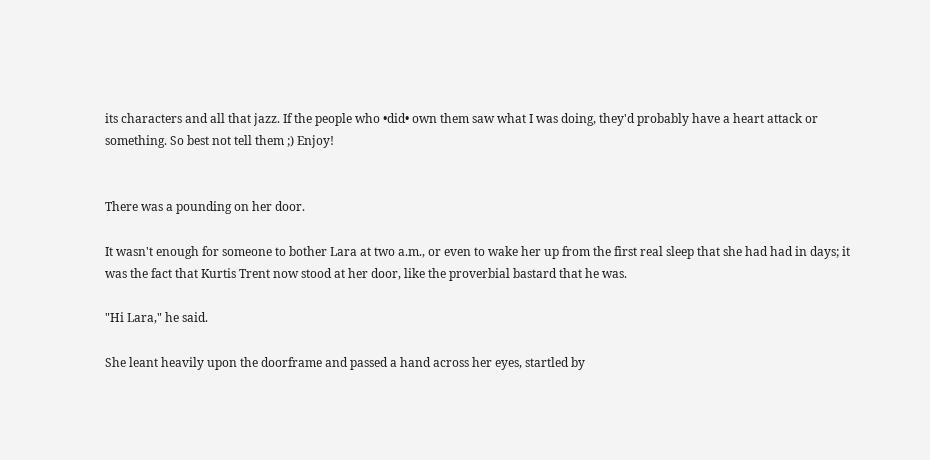its characters and all that jazz. If the people who •did• own them saw what I was doing, they'd probably have a heart attack or something. So best not tell them ;) Enjoy!


There was a pounding on her door.

It wasn't enough for someone to bother Lara at two a.m., or even to wake her up from the first real sleep that she had had in days; it was the fact that Kurtis Trent now stood at her door, like the proverbial bastard that he was.

"Hi Lara," he said.

She leant heavily upon the doorframe and passed a hand across her eyes, startled by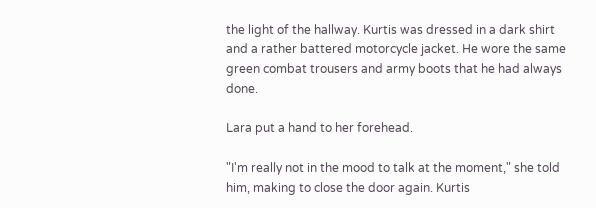the light of the hallway. Kurtis was dressed in a dark shirt and a rather battered motorcycle jacket. He wore the same green combat trousers and army boots that he had always done.

Lara put a hand to her forehead.

"I'm really not in the mood to talk at the moment," she told him, making to close the door again. Kurtis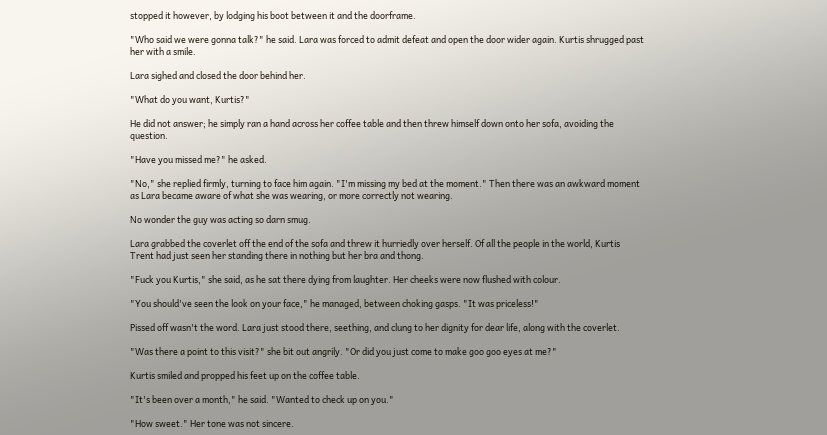stopped it however, by lodging his boot between it and the doorframe.

"Who said we were gonna talk?" he said. Lara was forced to admit defeat and open the door wider again. Kurtis shrugged past her with a smile.

Lara sighed and closed the door behind her.

"What do you want, Kurtis?"

He did not answer; he simply ran a hand across her coffee table and then threw himself down onto her sofa, avoiding the question.

"Have you missed me?" he asked.

"No," she replied firmly, turning to face him again. "I'm missing my bed at the moment." Then there was an awkward moment as Lara became aware of what she was wearing, or more correctly not wearing.

No wonder the guy was acting so darn smug.

Lara grabbed the coverlet off the end of the sofa and threw it hurriedly over herself. Of all the people in the world, Kurtis Trent had just seen her standing there in nothing but her bra and thong.

"Fuck you Kurtis," she said, as he sat there dying from laughter. Her cheeks were now flushed with colour.

"You should've seen the look on your face," he managed, between choking gasps. "It was priceless!"

Pissed off wasn't the word. Lara just stood there, seething, and clung to her dignity for dear life, along with the coverlet.

"Was there a point to this visit?" she bit out angrily. "Or did you just come to make goo goo eyes at me?"

Kurtis smiled and propped his feet up on the coffee table.

"It's been over a month," he said. "Wanted to check up on you."

"How sweet." Her tone was not sincere.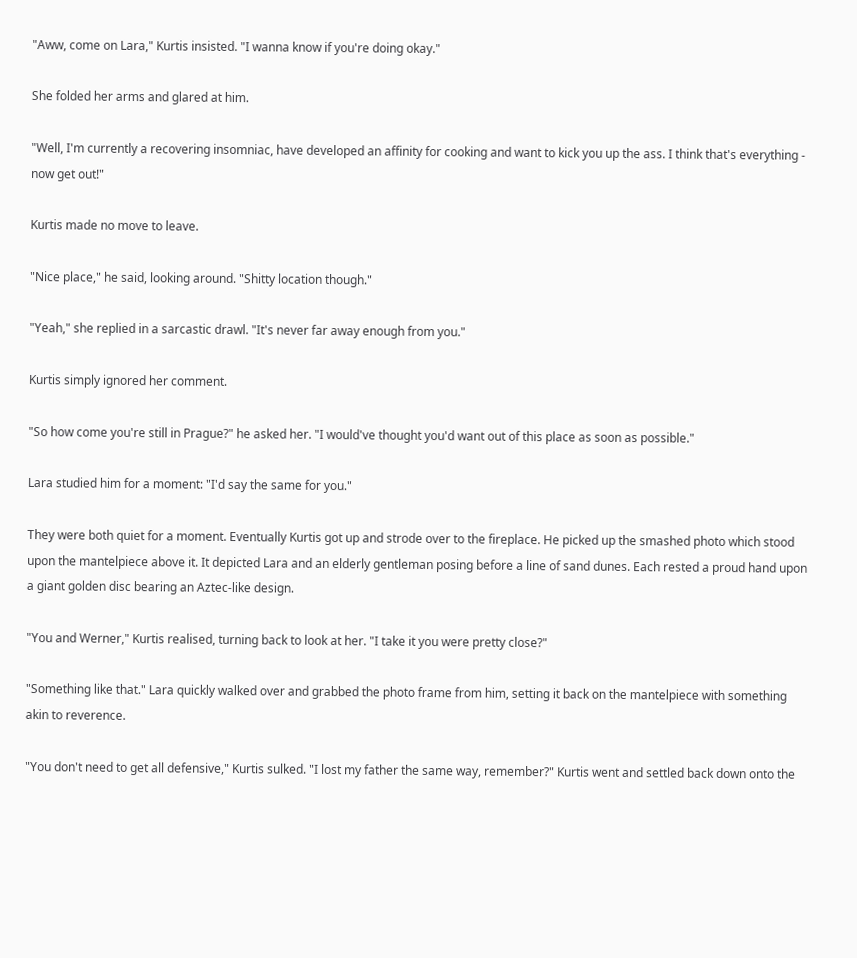"Aww, come on Lara," Kurtis insisted. "I wanna know if you're doing okay."

She folded her arms and glared at him.

"Well, I'm currently a recovering insomniac, have developed an affinity for cooking and want to kick you up the ass. I think that's everything - now get out!"

Kurtis made no move to leave.

"Nice place," he said, looking around. "Shitty location though."

"Yeah," she replied in a sarcastic drawl. "It's never far away enough from you."

Kurtis simply ignored her comment.

"So how come you're still in Prague?" he asked her. "I would've thought you'd want out of this place as soon as possible."

Lara studied him for a moment: "I'd say the same for you."

They were both quiet for a moment. Eventually Kurtis got up and strode over to the fireplace. He picked up the smashed photo which stood upon the mantelpiece above it. It depicted Lara and an elderly gentleman posing before a line of sand dunes. Each rested a proud hand upon a giant golden disc bearing an Aztec-like design.

"You and Werner," Kurtis realised, turning back to look at her. "I take it you were pretty close?"

"Something like that." Lara quickly walked over and grabbed the photo frame from him, setting it back on the mantelpiece with something akin to reverence.

"You don't need to get all defensive," Kurtis sulked. "I lost my father the same way, remember?" Kurtis went and settled back down onto the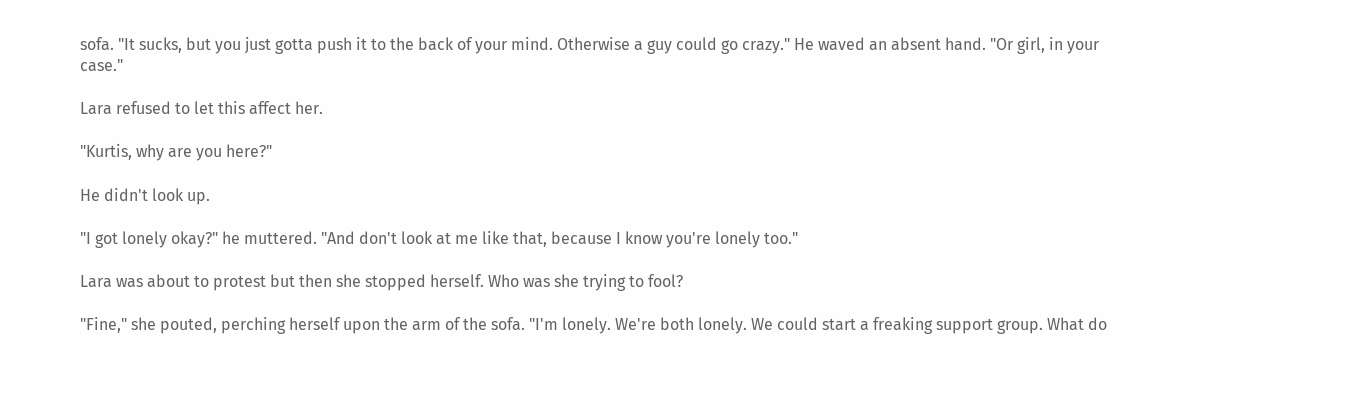sofa. "It sucks, but you just gotta push it to the back of your mind. Otherwise a guy could go crazy." He waved an absent hand. "Or girl, in your case."

Lara refused to let this affect her.

"Kurtis, why are you here?"

He didn't look up.

"I got lonely okay?" he muttered. "And don't look at me like that, because I know you're lonely too."

Lara was about to protest but then she stopped herself. Who was she trying to fool?

"Fine," she pouted, perching herself upon the arm of the sofa. "I'm lonely. We're both lonely. We could start a freaking support group. What do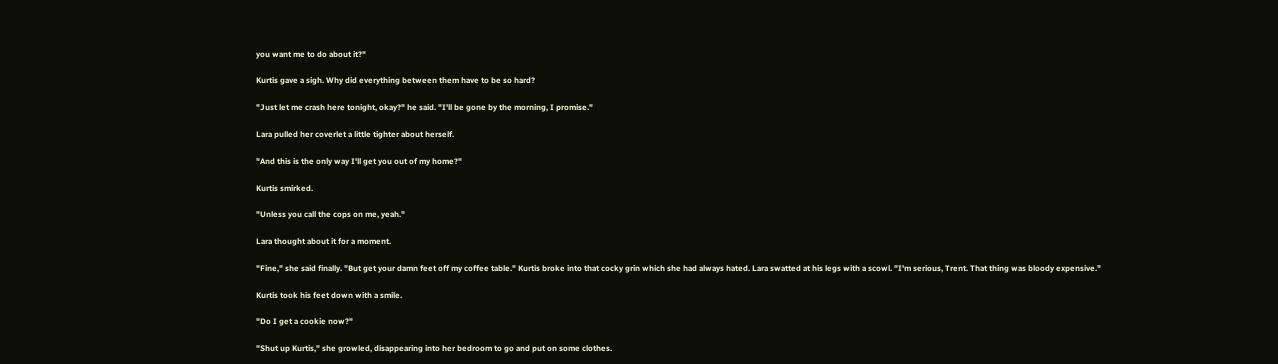you want me to do about it?"

Kurtis gave a sigh. Why did everything between them have to be so hard?

"Just let me crash here tonight, okay?" he said. "I'll be gone by the morning, I promise."

Lara pulled her coverlet a little tighter about herself.

"And this is the only way I'll get you out of my home?"

Kurtis smirked.

"Unless you call the cops on me, yeah."

Lara thought about it for a moment.

"Fine," she said finally. "But get your damn feet off my coffee table." Kurtis broke into that cocky grin which she had always hated. Lara swatted at his legs with a scowl. "I'm serious, Trent. That thing was bloody expensive."

Kurtis took his feet down with a smile.

"Do I get a cookie now?"

"Shut up Kurtis," she growled, disappearing into her bedroom to go and put on some clothes.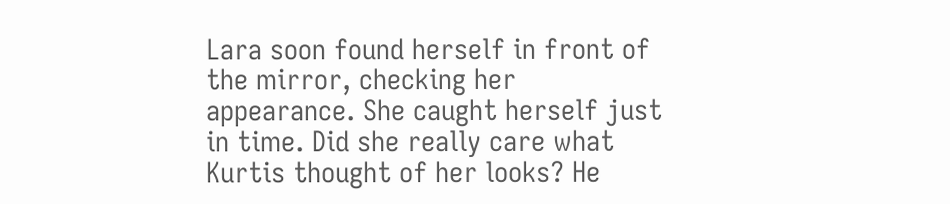Lara soon found herself in front of the mirror, checking her appearance. She caught herself just in time. Did she really care what Kurtis thought of her looks? He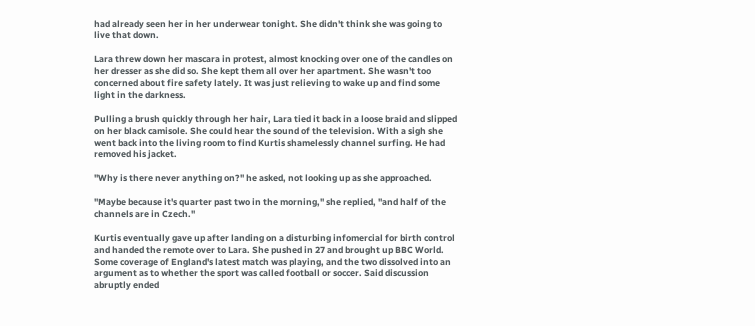had already seen her in her underwear tonight. She didn't think she was going to live that down.

Lara threw down her mascara in protest, almost knocking over one of the candles on her dresser as she did so. She kept them all over her apartment. She wasn't too concerned about fire safety lately. It was just relieving to wake up and find some light in the darkness.

Pulling a brush quickly through her hair, Lara tied it back in a loose braid and slipped on her black camisole. She could hear the sound of the television. With a sigh she went back into the living room to find Kurtis shamelessly channel surfing. He had removed his jacket.

"Why is there never anything on?" he asked, not looking up as she approached.

"Maybe because it's quarter past two in the morning," she replied, "and half of the channels are in Czech."

Kurtis eventually gave up after landing on a disturbing infomercial for birth control and handed the remote over to Lara. She pushed in 27 and brought up BBC World. Some coverage of England's latest match was playing, and the two dissolved into an argument as to whether the sport was called football or soccer. Said discussion abruptly ended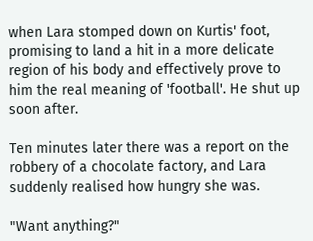when Lara stomped down on Kurtis' foot, promising to land a hit in a more delicate region of his body and effectively prove to him the real meaning of 'football'. He shut up soon after.

Ten minutes later there was a report on the robbery of a chocolate factory, and Lara suddenly realised how hungry she was.

"Want anything?"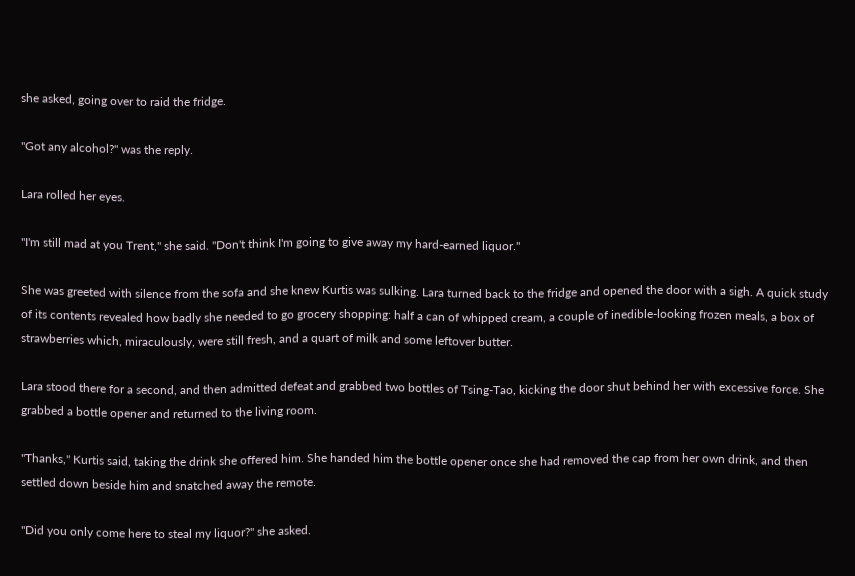she asked, going over to raid the fridge.

"Got any alcohol?" was the reply.

Lara rolled her eyes.

"I'm still mad at you Trent," she said. "Don't think I'm going to give away my hard-earned liquor."

She was greeted with silence from the sofa and she knew Kurtis was sulking. Lara turned back to the fridge and opened the door with a sigh. A quick study of its contents revealed how badly she needed to go grocery shopping: half a can of whipped cream, a couple of inedible-looking frozen meals, a box of strawberries which, miraculously, were still fresh, and a quart of milk and some leftover butter.

Lara stood there for a second, and then admitted defeat and grabbed two bottles of Tsing-Tao, kicking the door shut behind her with excessive force. She grabbed a bottle opener and returned to the living room.

"Thanks," Kurtis said, taking the drink she offered him. She handed him the bottle opener once she had removed the cap from her own drink, and then settled down beside him and snatched away the remote.

"Did you only come here to steal my liquor?" she asked.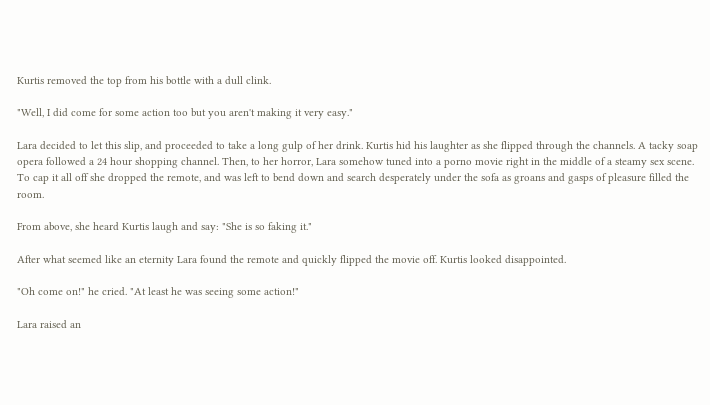Kurtis removed the top from his bottle with a dull clink.

"Well, I did come for some action too but you aren't making it very easy."

Lara decided to let this slip, and proceeded to take a long gulp of her drink. Kurtis hid his laughter as she flipped through the channels. A tacky soap opera followed a 24 hour shopping channel. Then, to her horror, Lara somehow tuned into a porno movie right in the middle of a steamy sex scene. To cap it all off she dropped the remote, and was left to bend down and search desperately under the sofa as groans and gasps of pleasure filled the room.

From above, she heard Kurtis laugh and say: "She is so faking it."

After what seemed like an eternity Lara found the remote and quickly flipped the movie off. Kurtis looked disappointed.

"Oh come on!" he cried. "At least he was seeing some action!"

Lara raised an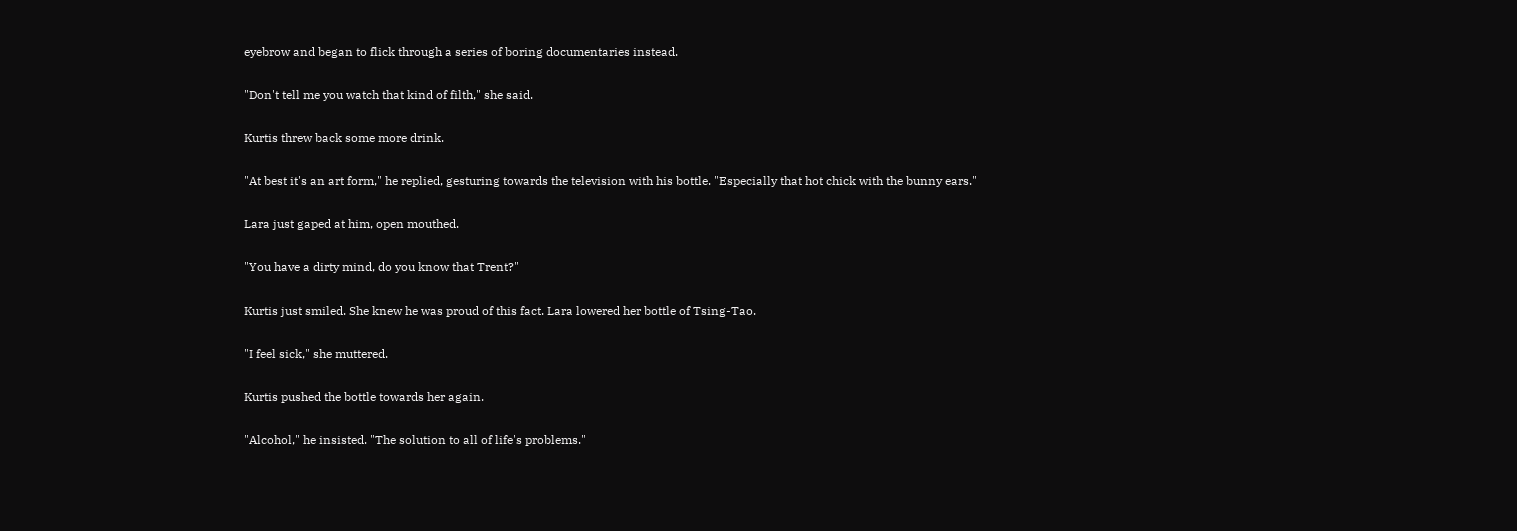eyebrow and began to flick through a series of boring documentaries instead.

"Don't tell me you watch that kind of filth," she said.

Kurtis threw back some more drink.

"At best it's an art form," he replied, gesturing towards the television with his bottle. "Especially that hot chick with the bunny ears."

Lara just gaped at him, open mouthed.

"You have a dirty mind, do you know that Trent?"

Kurtis just smiled. She knew he was proud of this fact. Lara lowered her bottle of Tsing-Tao.

"I feel sick," she muttered.

Kurtis pushed the bottle towards her again.

"Alcohol," he insisted. "The solution to all of life's problems."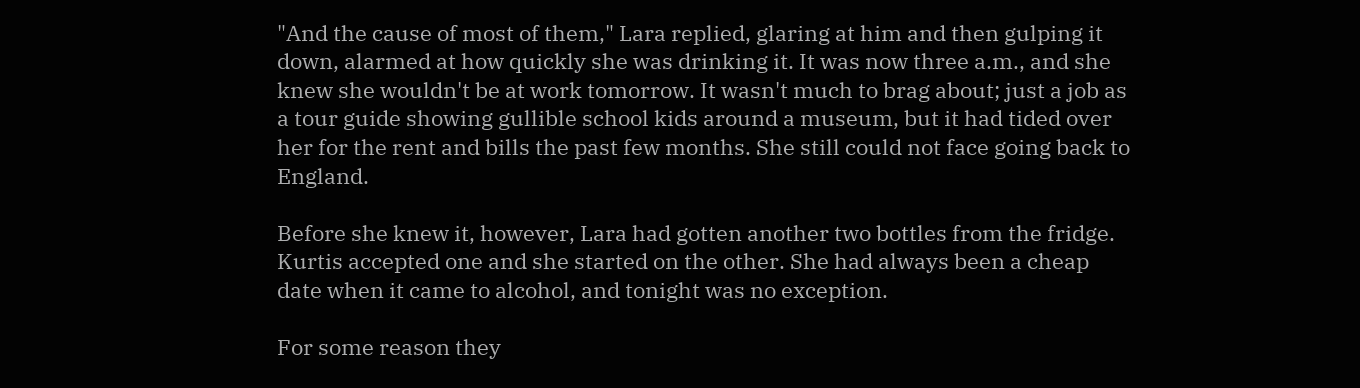"And the cause of most of them," Lara replied, glaring at him and then gulping it down, alarmed at how quickly she was drinking it. It was now three a.m., and she knew she wouldn't be at work tomorrow. It wasn't much to brag about; just a job as a tour guide showing gullible school kids around a museum, but it had tided over her for the rent and bills the past few months. She still could not face going back to England.

Before she knew it, however, Lara had gotten another two bottles from the fridge. Kurtis accepted one and she started on the other. She had always been a cheap date when it came to alcohol, and tonight was no exception.

For some reason they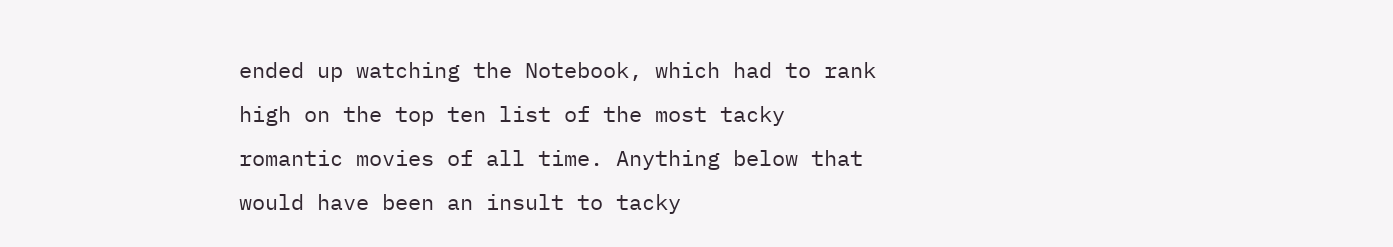ended up watching the Notebook, which had to rank high on the top ten list of the most tacky romantic movies of all time. Anything below that would have been an insult to tacky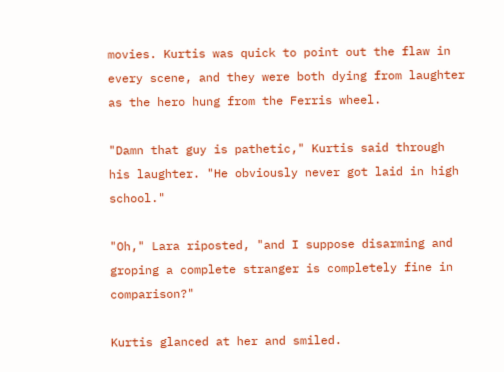movies. Kurtis was quick to point out the flaw in every scene, and they were both dying from laughter as the hero hung from the Ferris wheel.

"Damn that guy is pathetic," Kurtis said through his laughter. "He obviously never got laid in high school."

"Oh," Lara riposted, "and I suppose disarming and groping a complete stranger is completely fine in comparison?"

Kurtis glanced at her and smiled.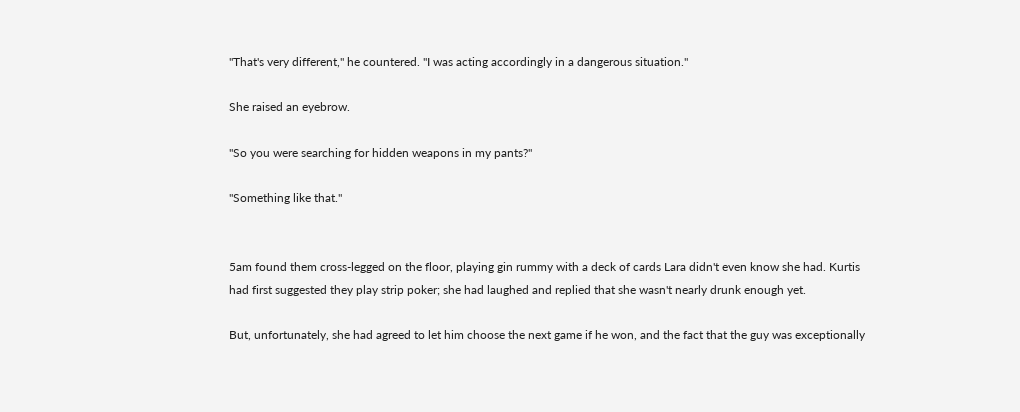"That's very different," he countered. "I was acting accordingly in a dangerous situation."

She raised an eyebrow.

"So you were searching for hidden weapons in my pants?"

"Something like that."


5am found them cross-legged on the floor, playing gin rummy with a deck of cards Lara didn't even know she had. Kurtis had first suggested they play strip poker; she had laughed and replied that she wasn't nearly drunk enough yet.

But, unfortunately, she had agreed to let him choose the next game if he won, and the fact that the guy was exceptionally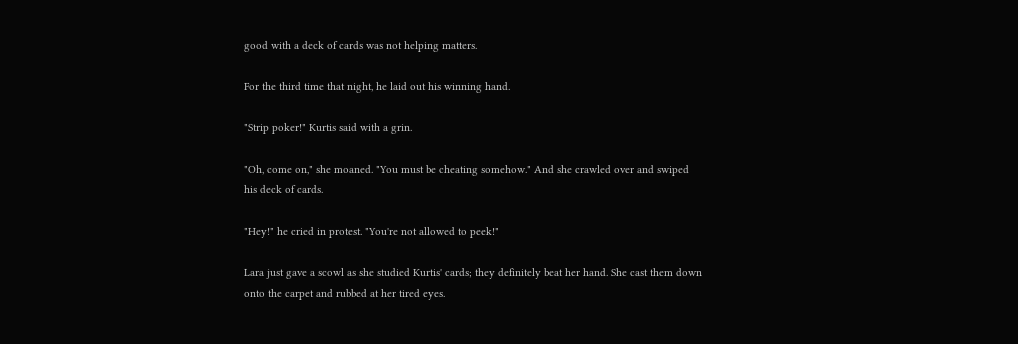good with a deck of cards was not helping matters.

For the third time that night, he laid out his winning hand.

"Strip poker!" Kurtis said with a grin.

"Oh, come on," she moaned. "You must be cheating somehow." And she crawled over and swiped his deck of cards.

"Hey!" he cried in protest. "You're not allowed to peek!"

Lara just gave a scowl as she studied Kurtis' cards; they definitely beat her hand. She cast them down onto the carpet and rubbed at her tired eyes.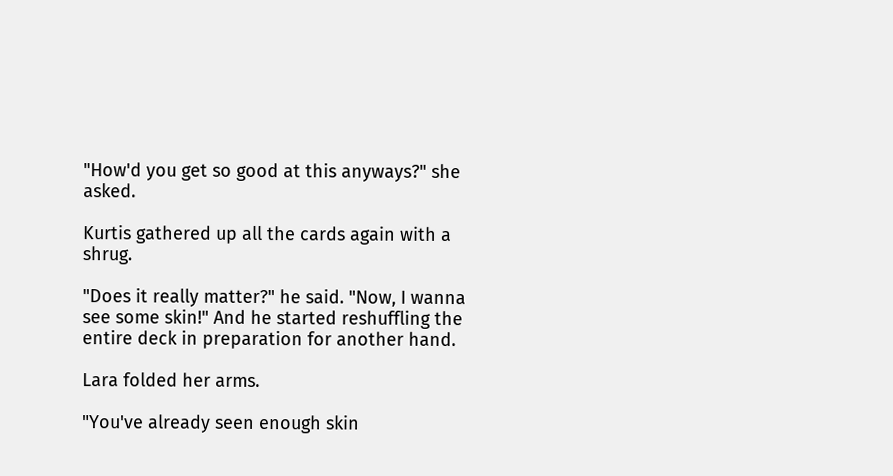"How'd you get so good at this anyways?" she asked.

Kurtis gathered up all the cards again with a shrug.

"Does it really matter?" he said. "Now, I wanna see some skin!" And he started reshuffling the entire deck in preparation for another hand.

Lara folded her arms.

"You've already seen enough skin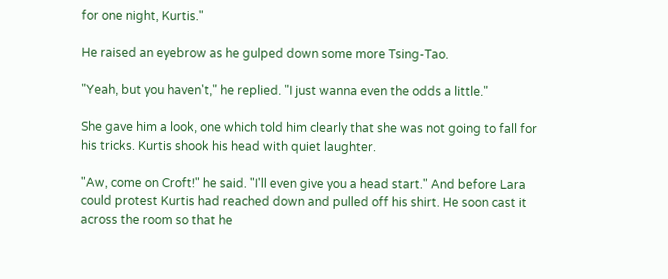for one night, Kurtis."

He raised an eyebrow as he gulped down some more Tsing-Tao.

"Yeah, but you haven't," he replied. "I just wanna even the odds a little."

She gave him a look, one which told him clearly that she was not going to fall for his tricks. Kurtis shook his head with quiet laughter.

"Aw, come on Croft!" he said. "I'll even give you a head start." And before Lara could protest Kurtis had reached down and pulled off his shirt. He soon cast it across the room so that he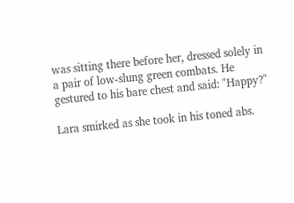was sitting there before her, dressed solely in a pair of low-slung green combats. He gestured to his bare chest and said: "Happy?"

Lara smirked as she took in his toned abs.